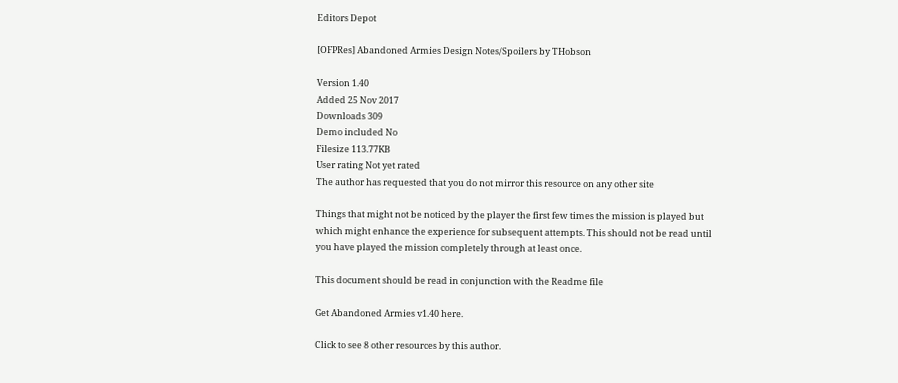Editors Depot

[OFPRes] Abandoned Armies Design Notes/Spoilers by THobson

Version 1.40
Added 25 Nov 2017
Downloads 309
Demo included No
Filesize 113.77KB
User rating Not yet rated
The author has requested that you do not mirror this resource on any other site

Things that might not be noticed by the player the first few times the mission is played but which might enhance the experience for subsequent attempts. This should not be read until you have played the mission completely through at least once.

This document should be read in conjunction with the Readme file

Get Abandoned Armies v1.40 here.

Click to see 8 other resources by this author.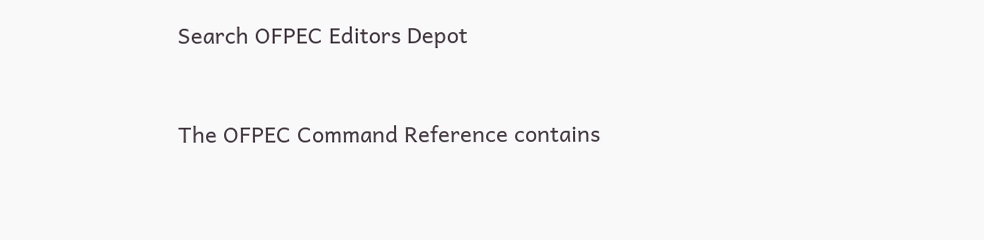Search OFPEC Editors Depot


The OFPEC Command Reference contains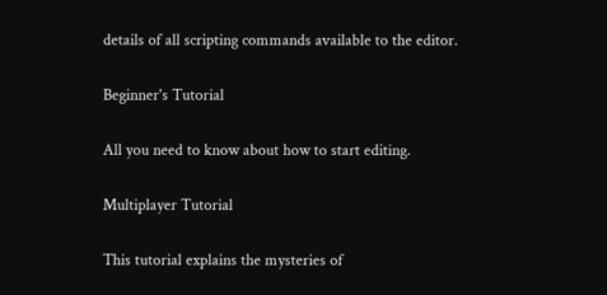details of all scripting commands available to the editor.

Beginner's Tutorial

All you need to know about how to start editing.

Multiplayer Tutorial

This tutorial explains the mysteries of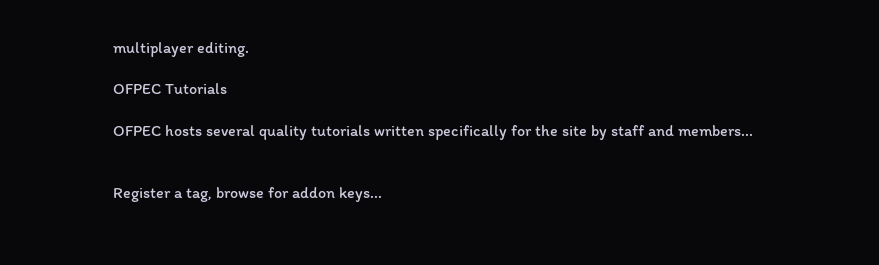multiplayer editing.

OFPEC Tutorials

OFPEC hosts several quality tutorials written specifically for the site by staff and members...


Register a tag, browse for addon keys...